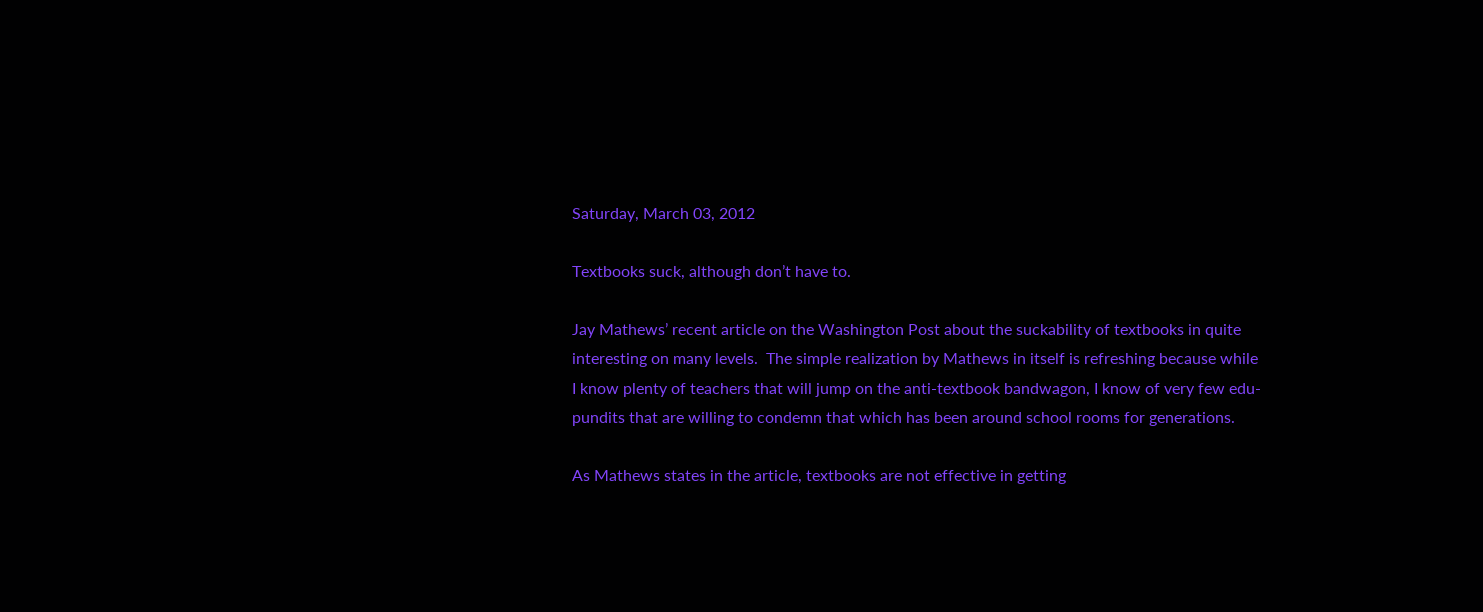Saturday, March 03, 2012

Textbooks suck, although don’t have to.

Jay Mathews’ recent article on the Washington Post about the suckability of textbooks in quite interesting on many levels.  The simple realization by Mathews in itself is refreshing because while I know plenty of teachers that will jump on the anti-textbook bandwagon, I know of very few edu-pundits that are willing to condemn that which has been around school rooms for generations.

As Mathews states in the article, textbooks are not effective in getting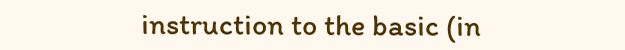instruction to the basic (in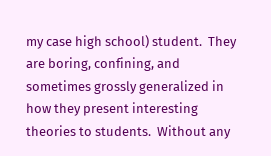my case high school) student.  They are boring, confining, and sometimes grossly generalized in how they present interesting theories to students.  Without any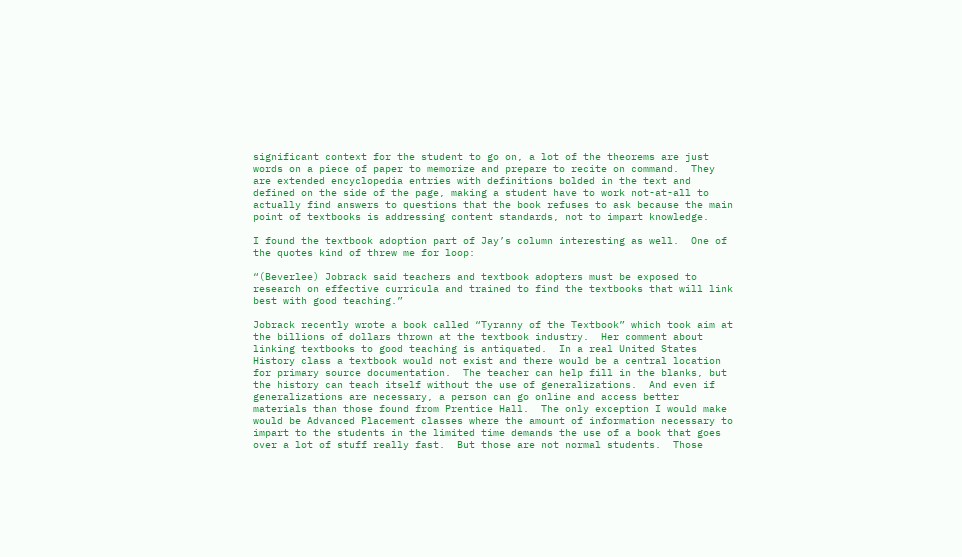significant context for the student to go on, a lot of the theorems are just words on a piece of paper to memorize and prepare to recite on command.  They are extended encyclopedia entries with definitions bolded in the text and defined on the side of the page, making a student have to work not-at-all to actually find answers to questions that the book refuses to ask because the main point of textbooks is addressing content standards, not to impart knowledge.

I found the textbook adoption part of Jay’s column interesting as well.  One of the quotes kind of threw me for loop:

“(Beverlee) Jobrack said teachers and textbook adopters must be exposed to research on effective curricula and trained to find the textbooks that will link best with good teaching.”

Jobrack recently wrote a book called “Tyranny of the Textbook” which took aim at the billions of dollars thrown at the textbook industry.  Her comment about linking textbooks to good teaching is antiquated.  In a real United States History class a textbook would not exist and there would be a central location for primary source documentation.  The teacher can help fill in the blanks, but the history can teach itself without the use of generalizations.  And even if generalizations are necessary, a person can go online and access better materials than those found from Prentice Hall.  The only exception I would make would be Advanced Placement classes where the amount of information necessary to impart to the students in the limited time demands the use of a book that goes over a lot of stuff really fast.  But those are not normal students.  Those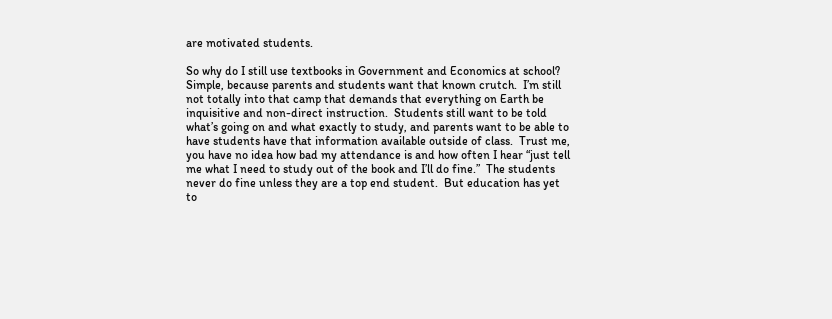are motivated students.

So why do I still use textbooks in Government and Economics at school?  Simple, because parents and students want that known crutch.  I’m still not totally into that camp that demands that everything on Earth be inquisitive and non-direct instruction.  Students still want to be told what’s going on and what exactly to study, and parents want to be able to have students have that information available outside of class.  Trust me, you have no idea how bad my attendance is and how often I hear “just tell me what I need to study out of the book and I’ll do fine.”  The students never do fine unless they are a top end student.  But education has yet to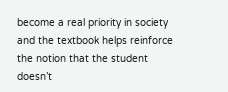become a real priority in society and the textbook helps reinforce the notion that the student doesn’t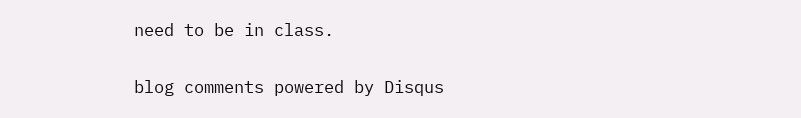need to be in class.

blog comments powered by Disqus